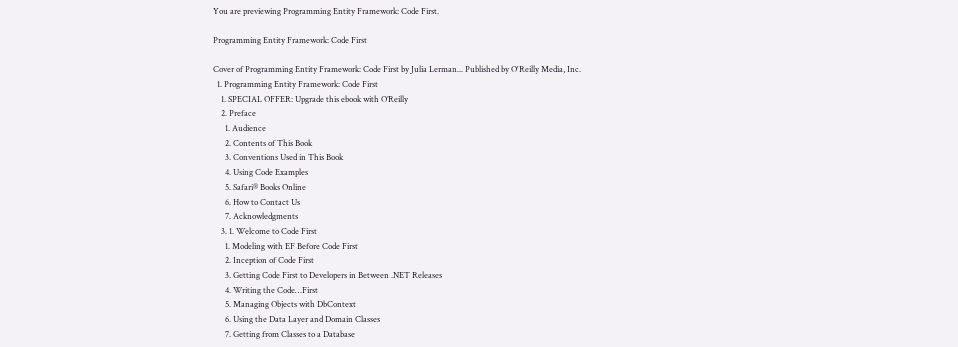You are previewing Programming Entity Framework: Code First.

Programming Entity Framework: Code First

Cover of Programming Entity Framework: Code First by Julia Lerman... Published by O'Reilly Media, Inc.
  1. Programming Entity Framework: Code First
    1. SPECIAL OFFER: Upgrade this ebook with O’Reilly
    2. Preface
      1. Audience
      2. Contents of This Book
      3. Conventions Used in This Book
      4. Using Code Examples
      5. Safari® Books Online
      6. How to Contact Us
      7. Acknowledgments
    3. 1. Welcome to Code First
      1. Modeling with EF Before Code First
      2. Inception of Code First
      3. Getting Code First to Developers in Between .NET Releases
      4. Writing the Code…First
      5. Managing Objects with DbContext
      6. Using the Data Layer and Domain Classes
      7. Getting from Classes to a Database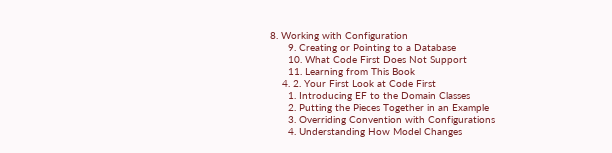8. Working with Configuration
      9. Creating or Pointing to a Database
      10. What Code First Does Not Support
      11. Learning from This Book
    4. 2. Your First Look at Code First
      1. Introducing EF to the Domain Classes
      2. Putting the Pieces Together in an Example
      3. Overriding Convention with Configurations
      4. Understanding How Model Changes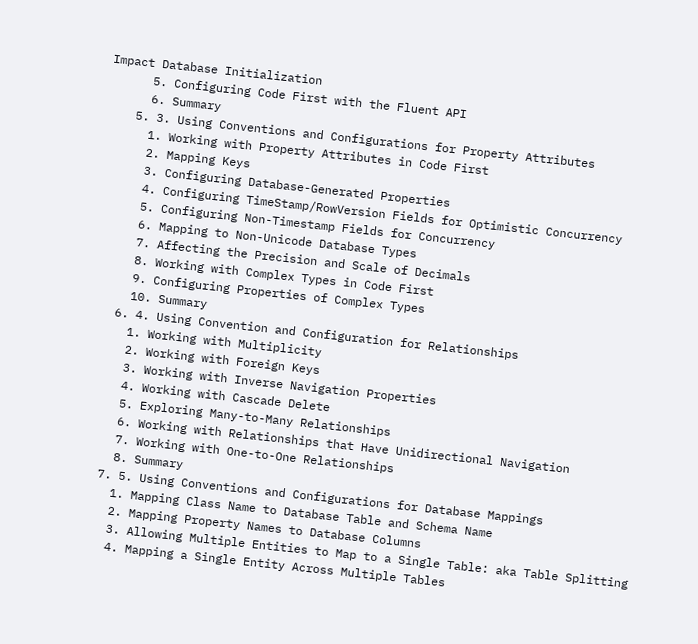Impact Database Initialization
      5. Configuring Code First with the Fluent API
      6. Summary
    5. 3. Using Conventions and Configurations for Property Attributes
      1. Working with Property Attributes in Code First
      2. Mapping Keys
      3. Configuring Database-Generated Properties
      4. Configuring TimeStamp/RowVersion Fields for Optimistic Concurrency
      5. Configuring Non-Timestamp Fields for Concurrency
      6. Mapping to Non-Unicode Database Types
      7. Affecting the Precision and Scale of Decimals
      8. Working with Complex Types in Code First
      9. Configuring Properties of Complex Types
      10. Summary
    6. 4. Using Convention and Configuration for Relationships
      1. Working with Multiplicity
      2. Working with Foreign Keys
      3. Working with Inverse Navigation Properties
      4. Working with Cascade Delete
      5. Exploring Many-to-Many Relationships
      6. Working with Relationships that Have Unidirectional Navigation
      7. Working with One-to-One Relationships
      8. Summary
    7. 5. Using Conventions and Configurations for Database Mappings
      1. Mapping Class Name to Database Table and Schema Name
      2. Mapping Property Names to Database Columns
      3. Allowing Multiple Entities to Map to a Single Table: aka Table Splitting
      4. Mapping a Single Entity Across Multiple Tables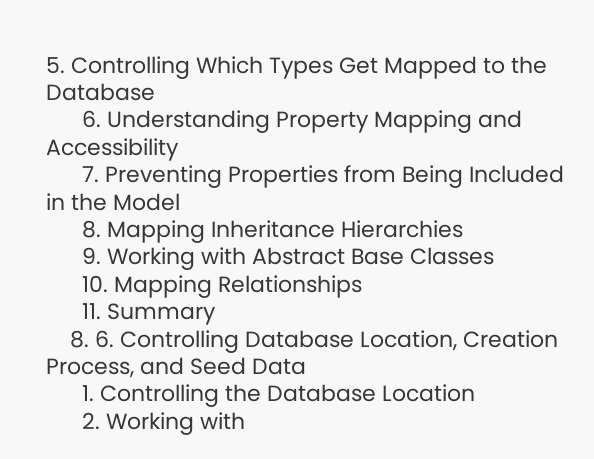5. Controlling Which Types Get Mapped to the Database
      6. Understanding Property Mapping and Accessibility
      7. Preventing Properties from Being Included in the Model
      8. Mapping Inheritance Hierarchies
      9. Working with Abstract Base Classes
      10. Mapping Relationships
      11. Summary
    8. 6. Controlling Database Location, Creation Process, and Seed Data
      1. Controlling the Database Location
      2. Working with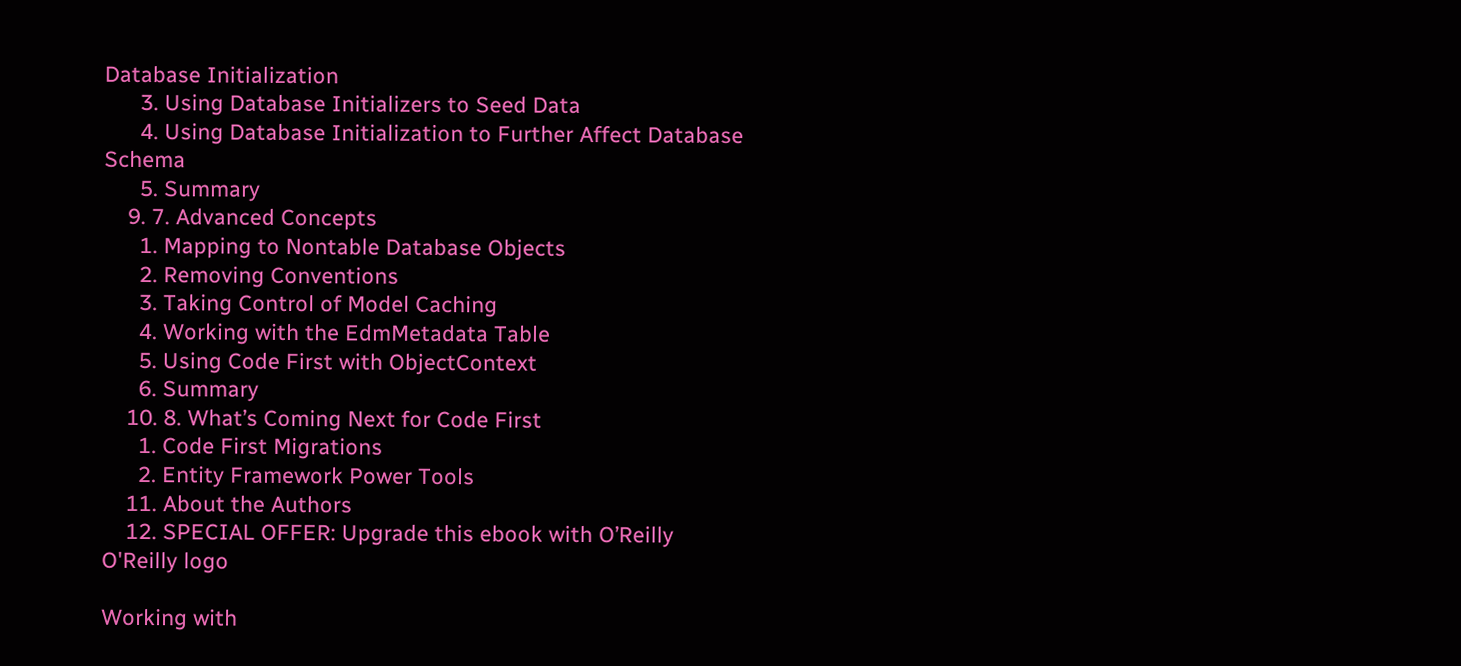Database Initialization
      3. Using Database Initializers to Seed Data
      4. Using Database Initialization to Further Affect Database Schema
      5. Summary
    9. 7. Advanced Concepts
      1. Mapping to Nontable Database Objects
      2. Removing Conventions
      3. Taking Control of Model Caching
      4. Working with the EdmMetadata Table
      5. Using Code First with ObjectContext
      6. Summary
    10. 8. What’s Coming Next for Code First
      1. Code First Migrations
      2. Entity Framework Power Tools
    11. About the Authors
    12. SPECIAL OFFER: Upgrade this ebook with O’Reilly
O'Reilly logo

Working with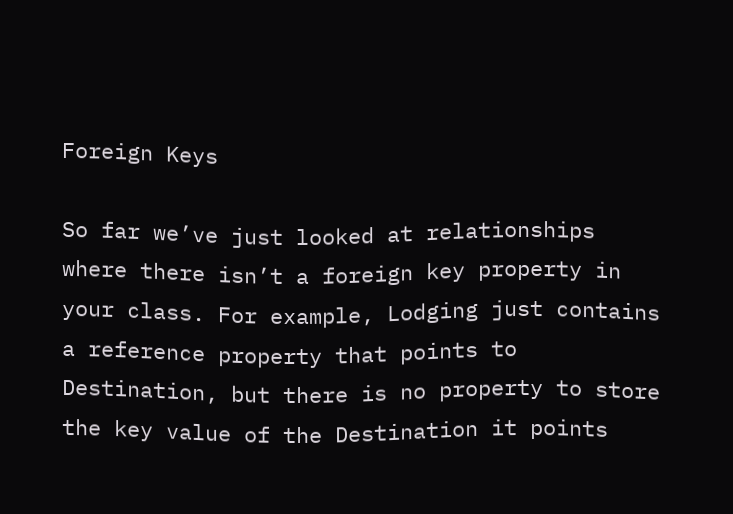Foreign Keys

So far we’ve just looked at relationships where there isn’t a foreign key property in your class. For example, Lodging just contains a reference property that points to Destination, but there is no property to store the key value of the Destination it points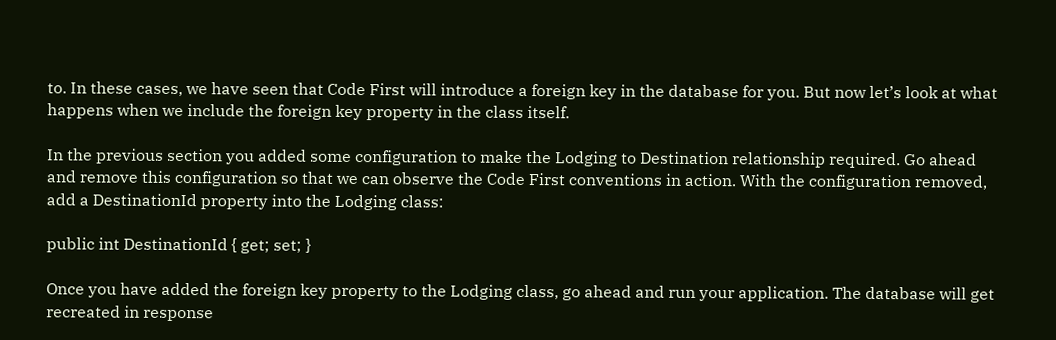to. In these cases, we have seen that Code First will introduce a foreign key in the database for you. But now let’s look at what happens when we include the foreign key property in the class itself.

In the previous section you added some configuration to make the Lodging to Destination relationship required. Go ahead and remove this configuration so that we can observe the Code First conventions in action. With the configuration removed, add a DestinationId property into the Lodging class:

public int DestinationId { get; set; }

Once you have added the foreign key property to the Lodging class, go ahead and run your application. The database will get recreated in response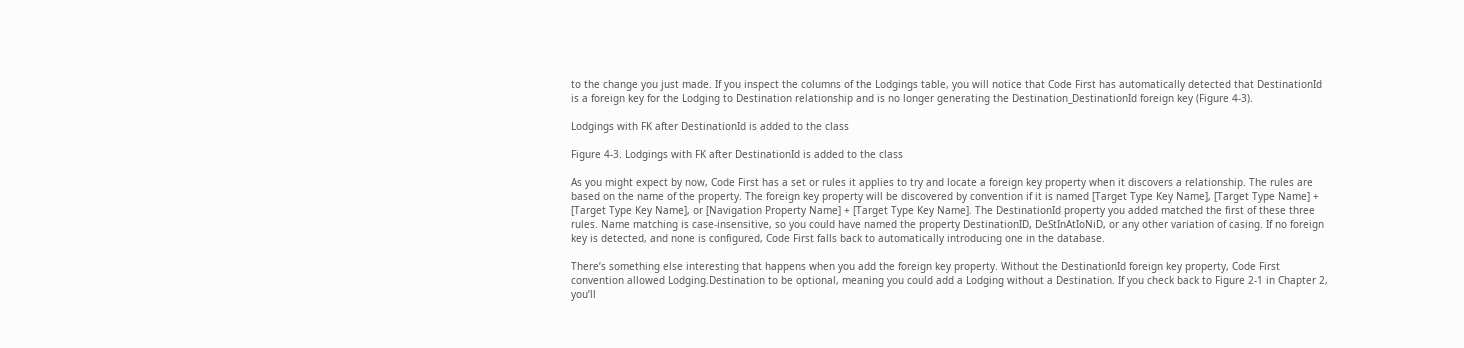to the change you just made. If you inspect the columns of the Lodgings table, you will notice that Code First has automatically detected that DestinationId is a foreign key for the Lodging to Destination relationship and is no longer generating the Destination_DestinationId foreign key (Figure 4-3).

Lodgings with FK after DestinationId is added to the class

Figure 4-3. Lodgings with FK after DestinationId is added to the class

As you might expect by now, Code First has a set or rules it applies to try and locate a foreign key property when it discovers a relationship. The rules are based on the name of the property. The foreign key property will be discovered by convention if it is named [Target Type Key Name], [Target Type Name] + [Target Type Key Name], or [Navigation Property Name] + [Target Type Key Name]. The DestinationId property you added matched the first of these three rules. Name matching is case-insensitive, so you could have named the property DestinationID, DeStInAtIoNiD, or any other variation of casing. If no foreign key is detected, and none is configured, Code First falls back to automatically introducing one in the database.

There’s something else interesting that happens when you add the foreign key property. Without the DestinationId foreign key property, Code First convention allowed Lodging.Destination to be optional, meaning you could add a Lodging without a Destination. If you check back to Figure 2-1 in Chapter 2, you’ll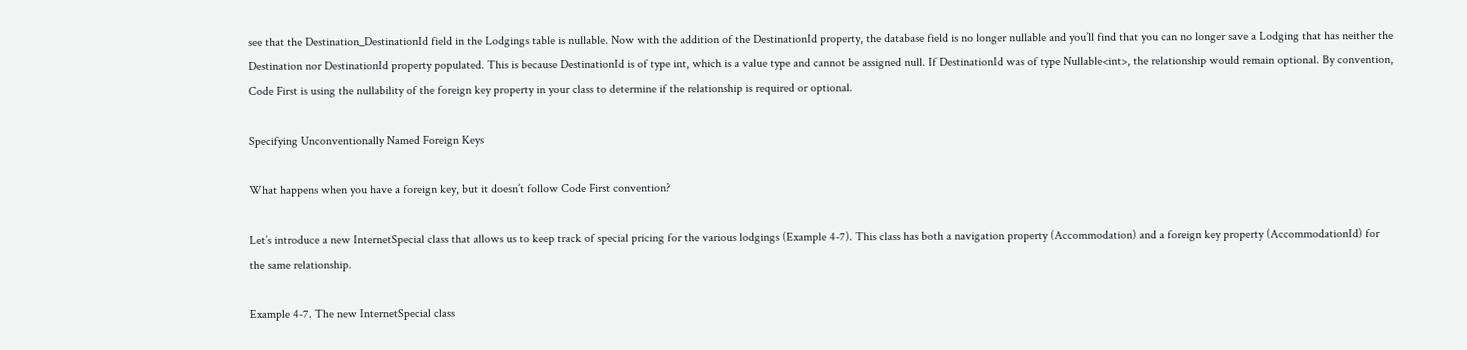see that the Destination_DestinationId field in the Lodgings table is nullable. Now with the addition of the DestinationId property, the database field is no longer nullable and you’ll find that you can no longer save a Lodging that has neither the Destination nor DestinationId property populated. This is because DestinationId is of type int, which is a value type and cannot be assigned null. If DestinationId was of type Nullable<int>, the relationship would remain optional. By convention, Code First is using the nullability of the foreign key property in your class to determine if the relationship is required or optional.

Specifying Unconventionally Named Foreign Keys

What happens when you have a foreign key, but it doesn’t follow Code First convention?

Let’s introduce a new InternetSpecial class that allows us to keep track of special pricing for the various lodgings (Example 4-7). This class has both a navigation property (Accommodation) and a foreign key property (AccommodationId) for the same relationship.

Example 4-7. The new InternetSpecial class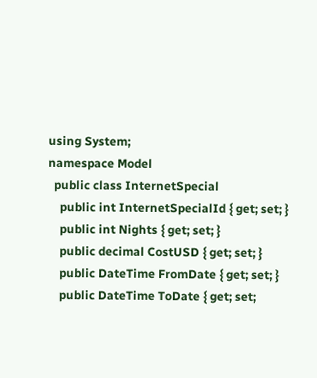using System;
namespace Model
  public class InternetSpecial
    public int InternetSpecialId { get; set; }
    public int Nights { get; set; }
    public decimal CostUSD { get; set; }
    public DateTime FromDate { get; set; }
    public DateTime ToDate { get; set;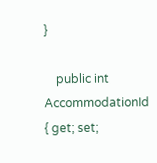}

    public int AccommodationId { get; set;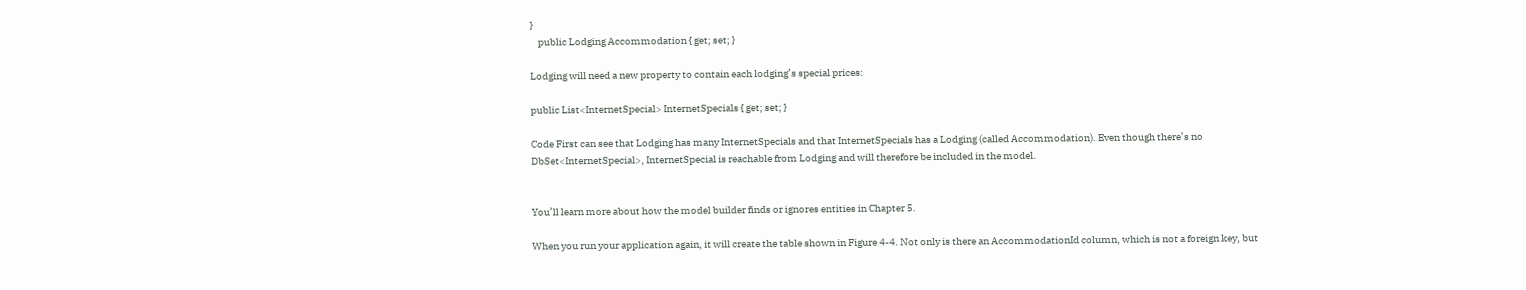}
    public Lodging Accommodation { get; set; }

Lodging will need a new property to contain each lodging’s special prices:

public List<InternetSpecial> InternetSpecials { get; set; }

Code First can see that Lodging has many InternetSpecials and that InternetSpecials has a Lodging (called Accommodation). Even though there’s no DbSet<InternetSpecial>, InternetSpecial is reachable from Lodging and will therefore be included in the model.


You’ll learn more about how the model builder finds or ignores entities in Chapter 5.

When you run your application again, it will create the table shown in Figure 4-4. Not only is there an AccommodationId column, which is not a foreign key, but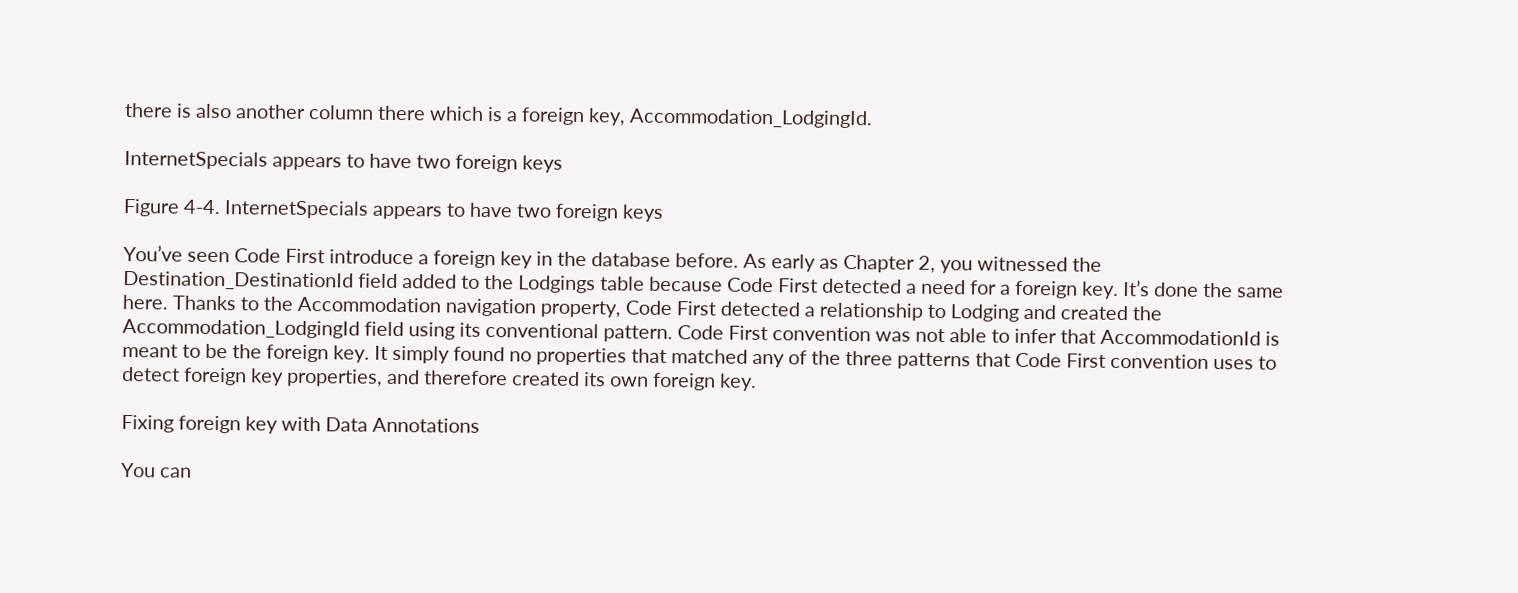there is also another column there which is a foreign key, Accommodation_LodgingId.

InternetSpecials appears to have two foreign keys

Figure 4-4. InternetSpecials appears to have two foreign keys

You’ve seen Code First introduce a foreign key in the database before. As early as Chapter 2, you witnessed the Destination_DestinationId field added to the Lodgings table because Code First detected a need for a foreign key. It’s done the same here. Thanks to the Accommodation navigation property, Code First detected a relationship to Lodging and created the Accommodation_LodgingId field using its conventional pattern. Code First convention was not able to infer that AccommodationId is meant to be the foreign key. It simply found no properties that matched any of the three patterns that Code First convention uses to detect foreign key properties, and therefore created its own foreign key.

Fixing foreign key with Data Annotations

You can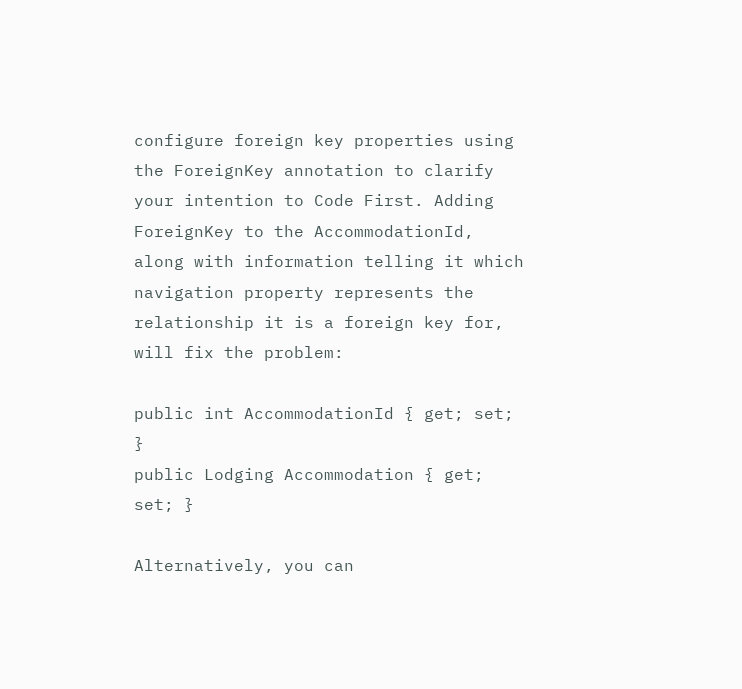configure foreign key properties using the ForeignKey annotation to clarify your intention to Code First. Adding ForeignKey to the AccommodationId, along with information telling it which navigation property represents the relationship it is a foreign key for, will fix the problem:

public int AccommodationId { get; set; }
public Lodging Accommodation { get; set; }

Alternatively, you can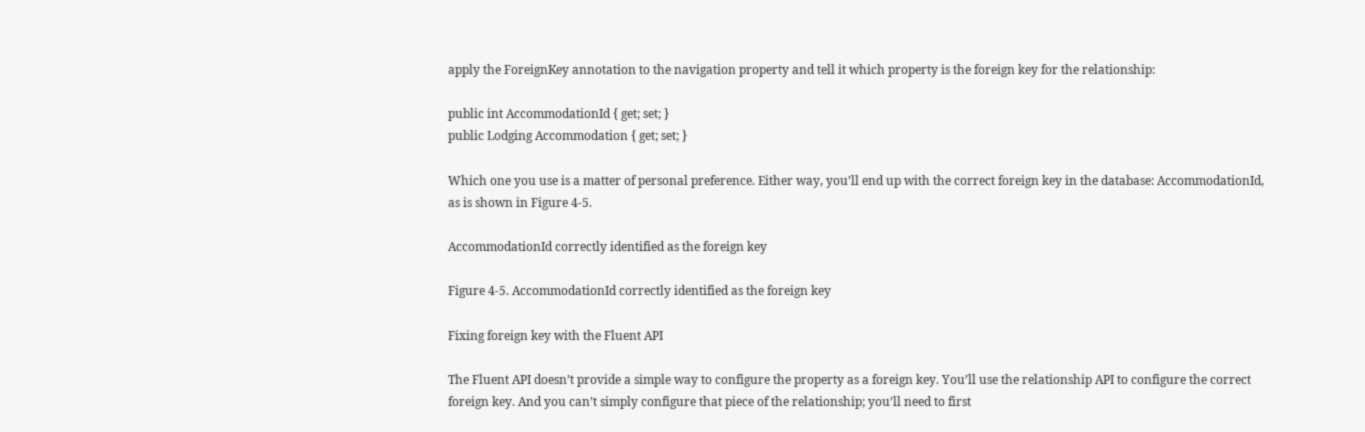apply the ForeignKey annotation to the navigation property and tell it which property is the foreign key for the relationship:

public int AccommodationId { get; set; }
public Lodging Accommodation { get; set; }

Which one you use is a matter of personal preference. Either way, you’ll end up with the correct foreign key in the database: AccommodationId, as is shown in Figure 4-5.

AccommodationId correctly identified as the foreign key

Figure 4-5. AccommodationId correctly identified as the foreign key

Fixing foreign key with the Fluent API

The Fluent API doesn’t provide a simple way to configure the property as a foreign key. You’ll use the relationship API to configure the correct foreign key. And you can’t simply configure that piece of the relationship; you’ll need to first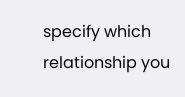specify which relationship you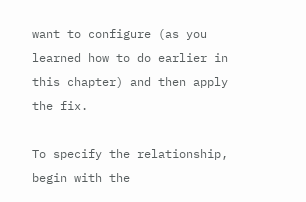want to configure (as you learned how to do earlier in this chapter) and then apply the fix.

To specify the relationship, begin with the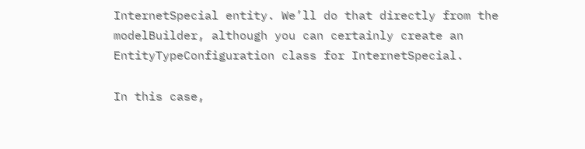InternetSpecial entity. We’ll do that directly from the modelBuilder, although you can certainly create an EntityTypeConfiguration class for InternetSpecial.

In this case,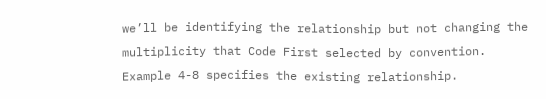we’ll be identifying the relationship but not changing the multiplicity that Code First selected by convention. Example 4-8 specifies the existing relationship.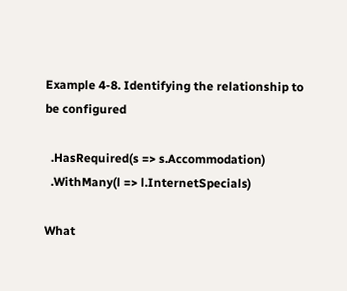Example 4-8. Identifying the relationship to be configured

  .HasRequired(s => s.Accommodation)
  .WithMany(l => l.InternetSpecials)

What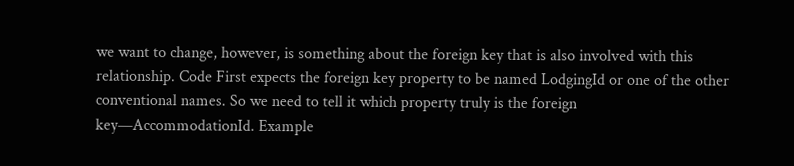we want to change, however, is something about the foreign key that is also involved with this relationship. Code First expects the foreign key property to be named LodgingId or one of the other conventional names. So we need to tell it which property truly is the foreign key—AccommodationId. Example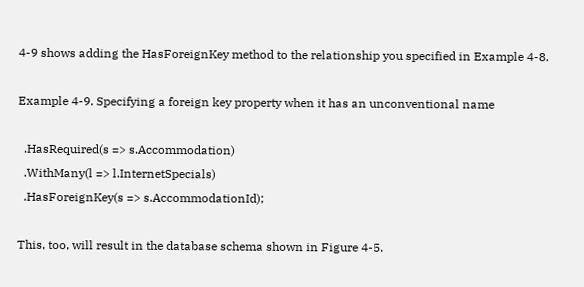4-9 shows adding the HasForeignKey method to the relationship you specified in Example 4-8.

Example 4-9. Specifying a foreign key property when it has an unconventional name

  .HasRequired(s => s.Accommodation)
  .WithMany(l => l.InternetSpecials)
  .HasForeignKey(s => s.AccommodationId);

This, too, will result in the database schema shown in Figure 4-5.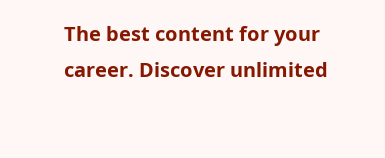The best content for your career. Discover unlimited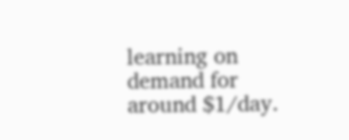learning on demand for around $1/day.